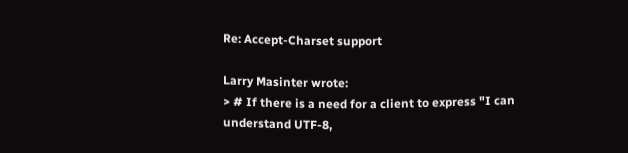Re: Accept-Charset support

Larry Masinter wrote:
> # If there is a need for a client to express "I can understand UTF-8,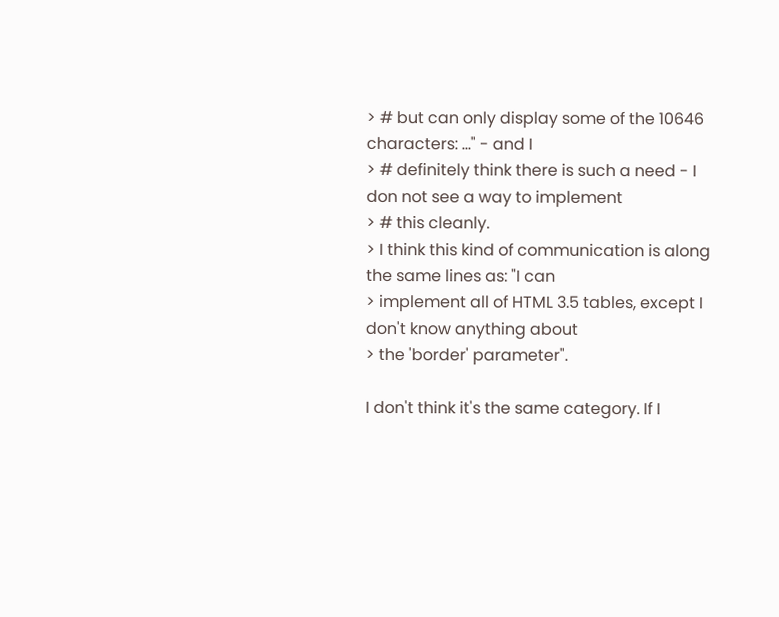> # but can only display some of the 10646 characters: ..." - and I
> # definitely think there is such a need - I don not see a way to implement
> # this cleanly.
> I think this kind of communication is along the same lines as: "I can
> implement all of HTML 3.5 tables, except I don't know anything about
> the 'border' parameter".

I don't think it's the same category. If I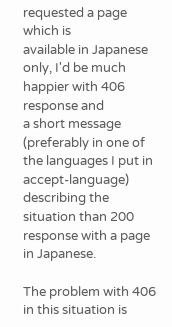requested a page which is
available in Japanese only, I'd be much happier with 406 response and
a short message (preferably in one of the languages I put in accept-language)
describing the situation than 200 response with a page in Japanese.

The problem with 406 in this situation is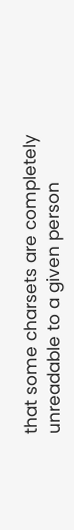that some charsets are completely
unreadable to a given person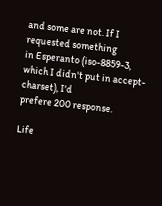and some are not. If I requested something
in Esperanto (iso-8859-3, which I didn't put in accept-charset), I'd
prefere 200 response.

Life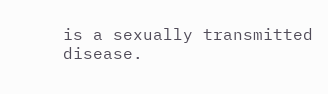is a sexually transmitted disease.